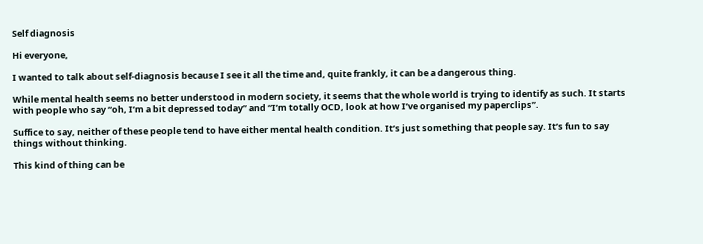Self diagnosis

Hi everyone,

I wanted to talk about self-diagnosis because I see it all the time and, quite frankly, it can be a dangerous thing.

While mental health seems no better understood in modern society, it seems that the whole world is trying to identify as such. It starts with people who say “oh, I’m a bit depressed today” and “I’m totally OCD, look at how I’ve organised my paperclips”.

Suffice to say, neither of these people tend to have either mental health condition. It’s just something that people say. It’s fun to say things without thinking.

This kind of thing can be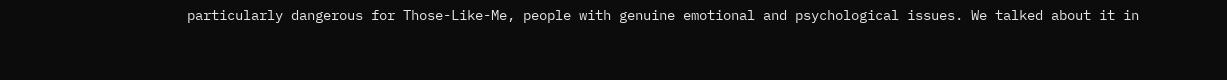particularly dangerous for Those-Like-Me, people with genuine emotional and psychological issues. We talked about it in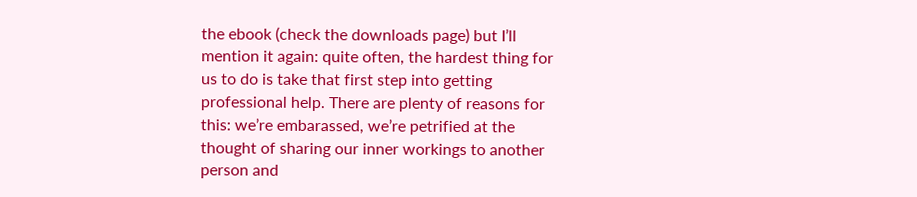the ebook (check the downloads page) but I’ll mention it again: quite often, the hardest thing for us to do is take that first step into getting professional help. There are plenty of reasons for this: we’re embarassed, we’re petrified at the thought of sharing our inner workings to another person and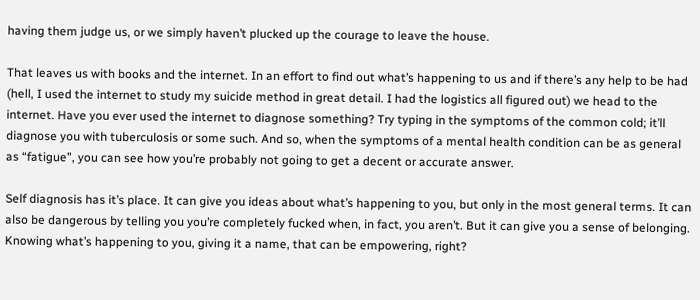having them judge us, or we simply haven’t plucked up the courage to leave the house.

That leaves us with books and the internet. In an effort to find out what’s happening to us and if there’s any help to be had (hell, I used the internet to study my suicide method in great detail. I had the logistics all figured out) we head to the internet. Have you ever used the internet to diagnose something? Try typing in the symptoms of the common cold; it’ll diagnose you with tuberculosis or some such. And so, when the symptoms of a mental health condition can be as general as “fatigue”, you can see how you’re probably not going to get a decent or accurate answer.

Self diagnosis has it’s place. It can give you ideas about what’s happening to you, but only in the most general terms. It can also be dangerous by telling you you’re completely fucked when, in fact, you aren’t. But it can give you a sense of belonging. Knowing what’s happening to you, giving it a name, that can be empowering, right?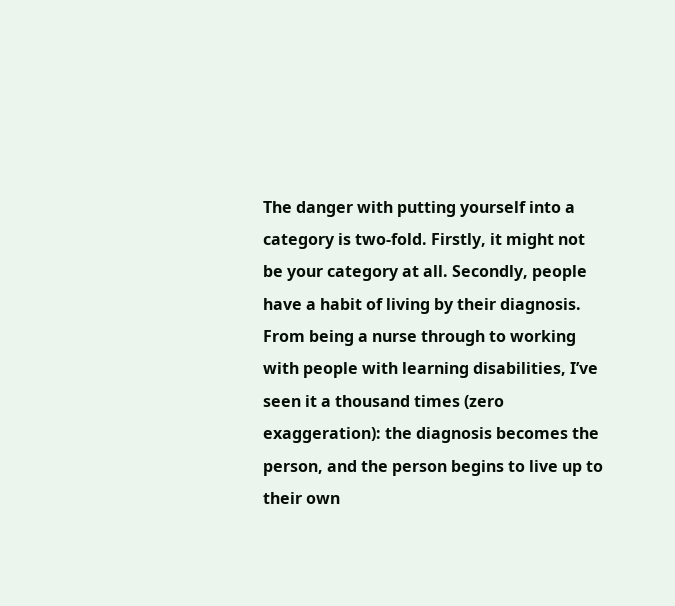The danger with putting yourself into a category is two-fold. Firstly, it might not be your category at all. Secondly, people have a habit of living by their diagnosis. From being a nurse through to working with people with learning disabilities, I’ve seen it a thousand times (zero exaggeration): the diagnosis becomes the person, and the person begins to live up to their own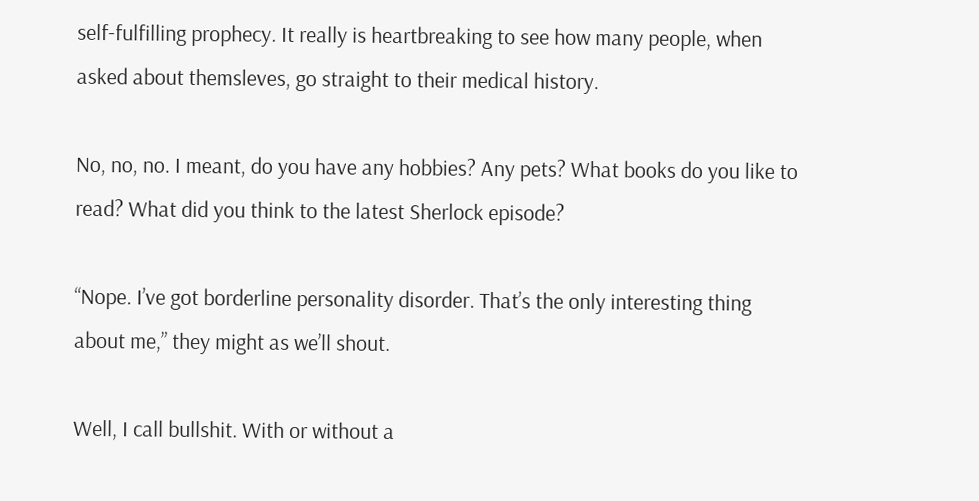self-fulfilling prophecy. It really is heartbreaking to see how many people, when asked about themsleves, go straight to their medical history.

No, no, no. I meant, do you have any hobbies? Any pets? What books do you like to read? What did you think to the latest Sherlock episode?

“Nope. I’ve got borderline personality disorder. That’s the only interesting thing about me,” they might as we’ll shout.

Well, I call bullshit. With or without a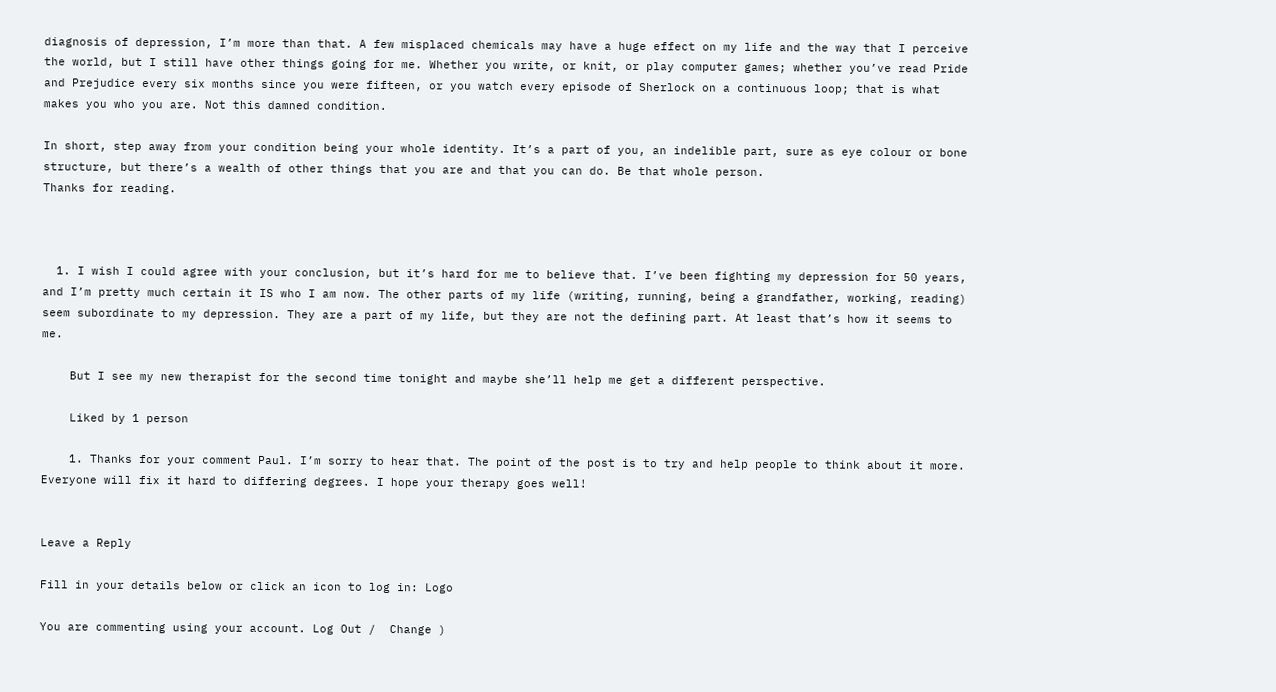diagnosis of depression, I’m more than that. A few misplaced chemicals may have a huge effect on my life and the way that I perceive the world, but I still have other things going for me. Whether you write, or knit, or play computer games; whether you’ve read Pride and Prejudice every six months since you were fifteen, or you watch every episode of Sherlock on a continuous loop; that is what makes you who you are. Not this damned condition.

In short, step away from your condition being your whole identity. It’s a part of you, an indelible part, sure as eye colour or bone structure, but there’s a wealth of other things that you are and that you can do. Be that whole person.
Thanks for reading.



  1. I wish I could agree with your conclusion, but it’s hard for me to believe that. I’ve been fighting my depression for 50 years, and I’m pretty much certain it IS who I am now. The other parts of my life (writing, running, being a grandfather, working, reading) seem subordinate to my depression. They are a part of my life, but they are not the defining part. At least that’s how it seems to me.

    But I see my new therapist for the second time tonight and maybe she’ll help me get a different perspective.

    Liked by 1 person

    1. Thanks for your comment Paul. I’m sorry to hear that. The point of the post is to try and help people to think about it more. Everyone will fix it hard to differing degrees. I hope your therapy goes well!


Leave a Reply

Fill in your details below or click an icon to log in: Logo

You are commenting using your account. Log Out /  Change )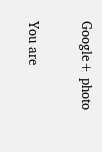Google+ photo

You are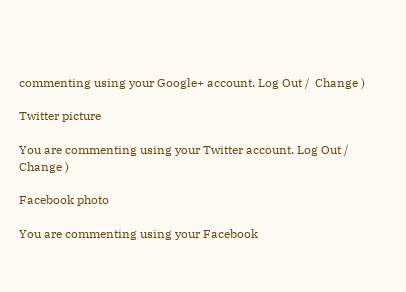commenting using your Google+ account. Log Out /  Change )

Twitter picture

You are commenting using your Twitter account. Log Out /  Change )

Facebook photo

You are commenting using your Facebook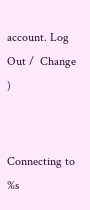account. Log Out /  Change )


Connecting to %s